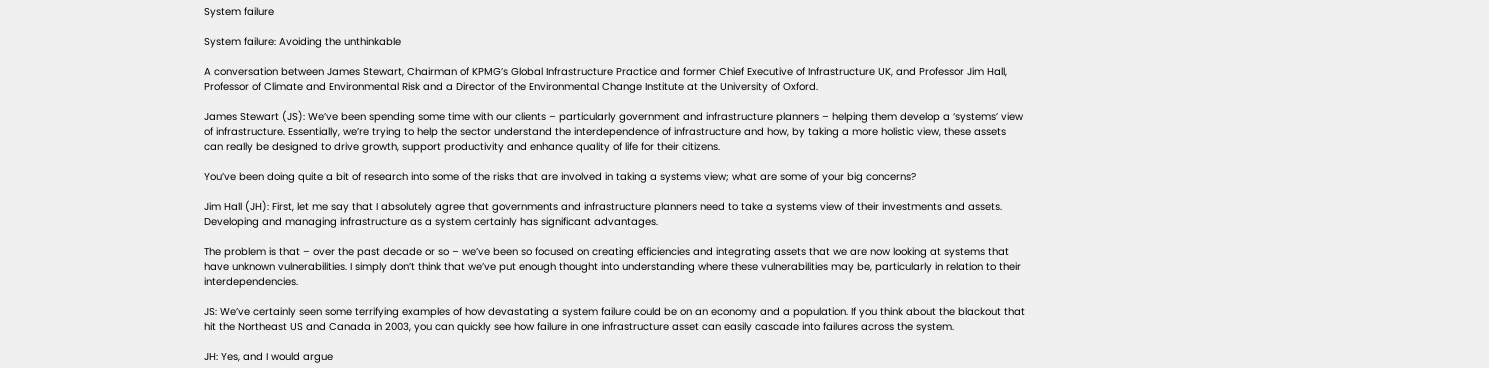System failure

System failure: Avoiding the unthinkable

A conversation between James Stewart, Chairman of KPMG’s Global Infrastructure Practice and former Chief Executive of Infrastructure UK, and Professor Jim Hall, Professor of Climate and Environmental Risk and a Director of the Environmental Change Institute at the University of Oxford.

James Stewart (JS): We’ve been spending some time with our clients – particularly government and infrastructure planners – helping them develop a ‘systems’ view of infrastructure. Essentially, we’re trying to help the sector understand the interdependence of infrastructure and how, by taking a more holistic view, these assets can really be designed to drive growth, support productivity and enhance quality of life for their citizens.

You’ve been doing quite a bit of research into some of the risks that are involved in taking a systems view; what are some of your big concerns?

Jim Hall (JH): First, let me say that I absolutely agree that governments and infrastructure planners need to take a systems view of their investments and assets. Developing and managing infrastructure as a system certainly has significant advantages.

The problem is that – over the past decade or so – we’ve been so focused on creating efficiencies and integrating assets that we are now looking at systems that have unknown vulnerabilities. I simply don’t think that we’ve put enough thought into understanding where these vulnerabilities may be, particularly in relation to their interdependencies.

JS: We’ve certainly seen some terrifying examples of how devastating a system failure could be on an economy and a population. If you think about the blackout that hit the Northeast US and Canada in 2003, you can quickly see how failure in one infrastructure asset can easily cascade into failures across the system.

JH: Yes, and I would argue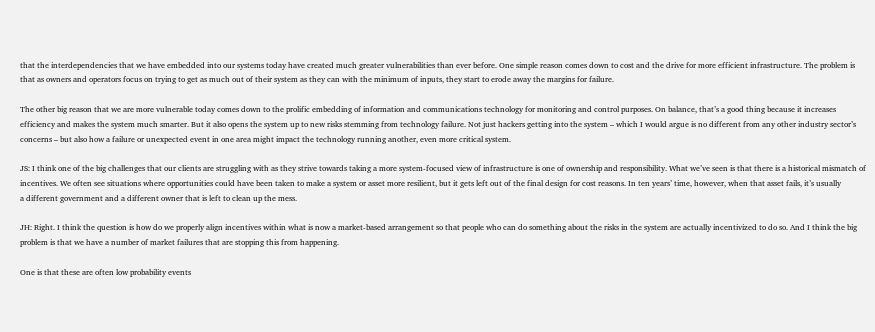that the interdependencies that we have embedded into our systems today have created much greater vulnerabilities than ever before. One simple reason comes down to cost and the drive for more efficient infrastructure. The problem is that as owners and operators focus on trying to get as much out of their system as they can with the minimum of inputs, they start to erode away the margins for failure.

The other big reason that we are more vulnerable today comes down to the prolific embedding of information and communications technology for monitoring and control purposes. On balance, that’s a good thing because it increases efficiency and makes the system much smarter. But it also opens the system up to new risks stemming from technology failure. Not just hackers getting into the system – which I would argue is no different from any other industry sector’s concerns – but also how a failure or unexpected event in one area might impact the technology running another, even more critical system.

JS: I think one of the big challenges that our clients are struggling with as they strive towards taking a more system-focused view of infrastructure is one of ownership and responsibility. What we’ve seen is that there is a historical mismatch of incentives. We often see situations where opportunities could have been taken to make a system or asset more resilient, but it gets left out of the final design for cost reasons. In ten years’ time, however, when that asset fails, it’s usually
a different government and a different owner that is left to clean up the mess.

JH: Right. I think the question is how do we properly align incentives within what is now a market-based arrangement so that people who can do something about the risks in the system are actually incentivized to do so. And I think the big problem is that we have a number of market failures that are stopping this from happening.

One is that these are often low probability events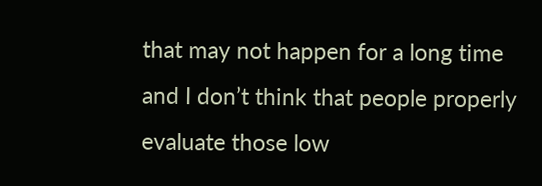that may not happen for a long time and I don’t think that people properly evaluate those low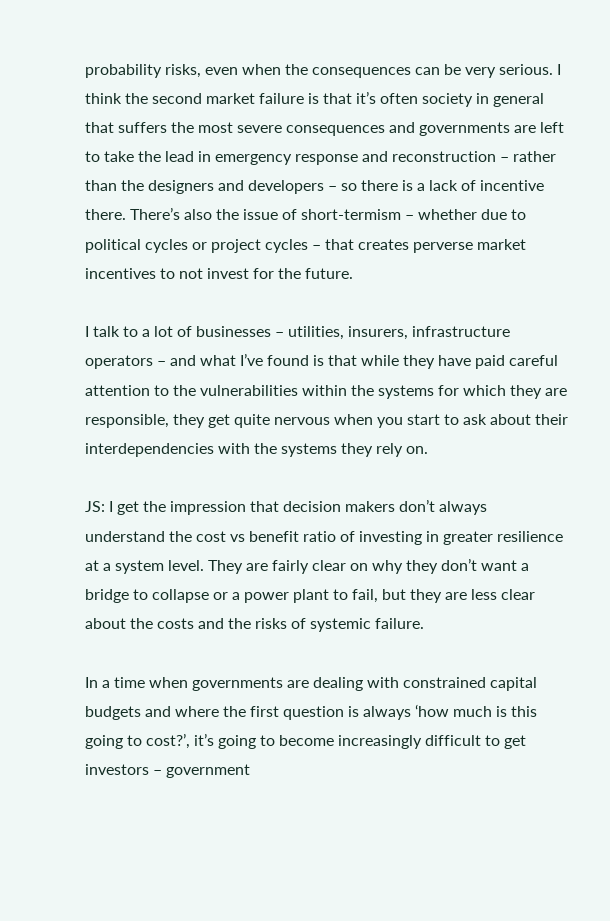probability risks, even when the consequences can be very serious. I think the second market failure is that it’s often society in general that suffers the most severe consequences and governments are left to take the lead in emergency response and reconstruction – rather than the designers and developers – so there is a lack of incentive there. There’s also the issue of short-termism – whether due to political cycles or project cycles – that creates perverse market incentives to not invest for the future.

I talk to a lot of businesses – utilities, insurers, infrastructure operators – and what I’ve found is that while they have paid careful attention to the vulnerabilities within the systems for which they are responsible, they get quite nervous when you start to ask about their interdependencies with the systems they rely on.

JS: I get the impression that decision makers don’t always understand the cost vs benefit ratio of investing in greater resilience at a system level. They are fairly clear on why they don’t want a bridge to collapse or a power plant to fail, but they are less clear about the costs and the risks of systemic failure.

In a time when governments are dealing with constrained capital budgets and where the first question is always ‘how much is this going to cost?’, it’s going to become increasingly difficult to get investors – government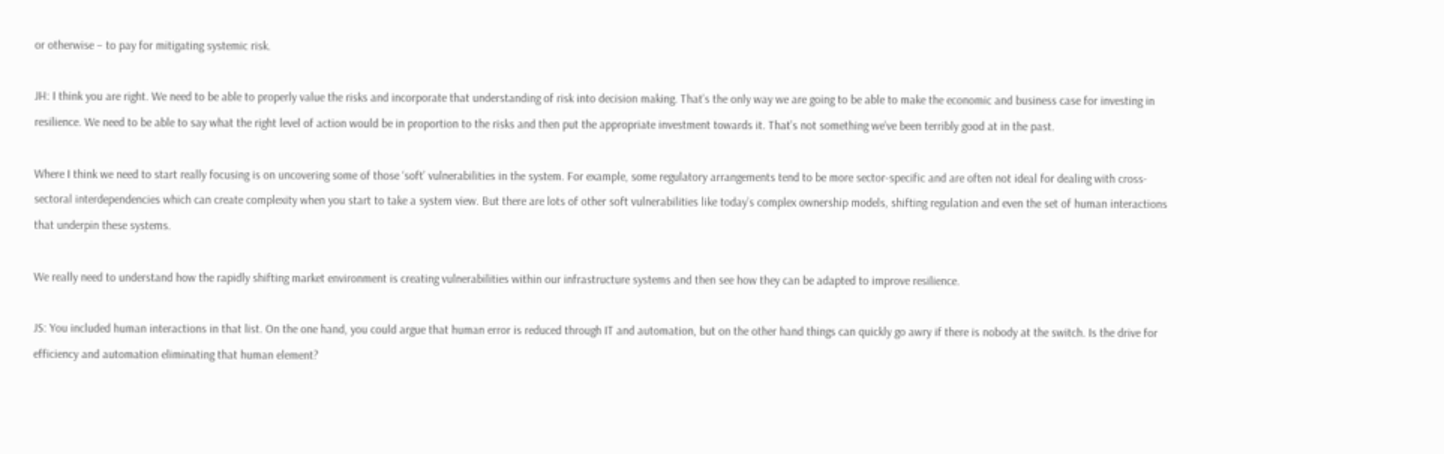or otherwise – to pay for mitigating systemic risk.

JH: I think you are right. We need to be able to properly value the risks and incorporate that understanding of risk into decision making. That’s the only way we are going to be able to make the economic and business case for investing in resilience. We need to be able to say what the right level of action would be in proportion to the risks and then put the appropriate investment towards it. That’s not something we’ve been terribly good at in the past.

Where I think we need to start really focusing is on uncovering some of those ‘soft’ vulnerabilities in the system. For example, some regulatory arrangements tend to be more sector-specific and are often not ideal for dealing with cross-sectoral interdependencies which can create complexity when you start to take a system view. But there are lots of other soft vulnerabilities like today’s complex ownership models, shifting regulation and even the set of human interactions that underpin these systems.

We really need to understand how the rapidly shifting market environment is creating vulnerabilities within our infrastructure systems and then see how they can be adapted to improve resilience.

JS: You included human interactions in that list. On the one hand, you could argue that human error is reduced through IT and automation, but on the other hand things can quickly go awry if there is nobody at the switch. Is the drive for efficiency and automation eliminating that human element?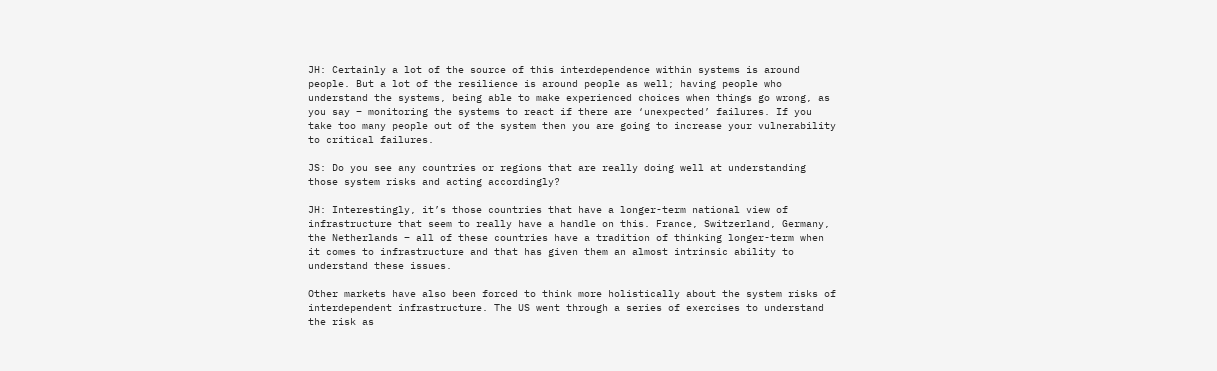JH: Certainly a lot of the source of this interdependence within systems is around people. But a lot of the resilience is around people as well; having people who understand the systems, being able to make experienced choices when things go wrong, as you say – monitoring the systems to react if there are ‘unexpected’ failures. If you take too many people out of the system then you are going to increase your vulnerability to critical failures.

JS: Do you see any countries or regions that are really doing well at understanding those system risks and acting accordingly?

JH: Interestingly, it’s those countries that have a longer-term national view of infrastructure that seem to really have a handle on this. France, Switzerland, Germany, the Netherlands – all of these countries have a tradition of thinking longer-term when it comes to infrastructure and that has given them an almost intrinsic ability to understand these issues.

Other markets have also been forced to think more holistically about the system risks of interdependent infrastructure. The US went through a series of exercises to understand the risk as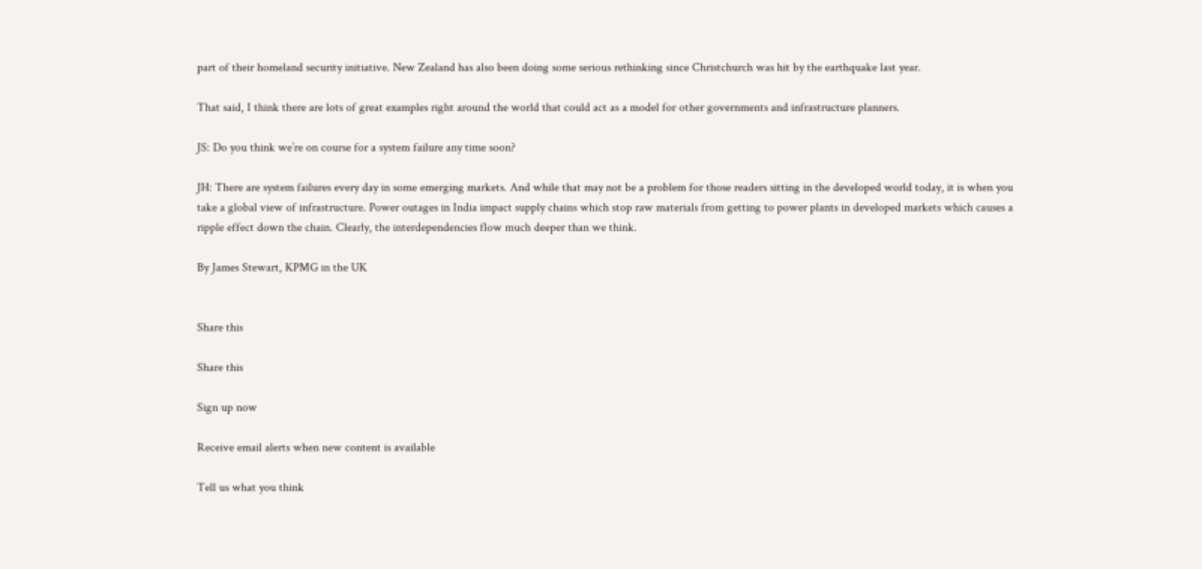part of their homeland security initiative. New Zealand has also been doing some serious rethinking since Christchurch was hit by the earthquake last year.

That said, I think there are lots of great examples right around the world that could act as a model for other governments and infrastructure planners.

JS: Do you think we’re on course for a system failure any time soon?

JH: There are system failures every day in some emerging markets. And while that may not be a problem for those readers sitting in the developed world today, it is when you take a global view of infrastructure. Power outages in India impact supply chains which stop raw materials from getting to power plants in developed markets which causes a ripple effect down the chain. Clearly, the interdependencies flow much deeper than we think.

By James Stewart, KPMG in the UK


Share this

Share this

Sign up now

Receive email alerts when new content is available

Tell us what you think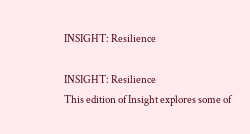INSIGHT: Resilience

INSIGHT: Resilience
This edition of Insight explores some of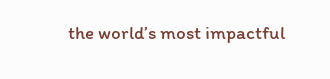the world’s most impactful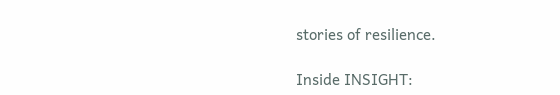stories of resilience.

Inside INSIGHT: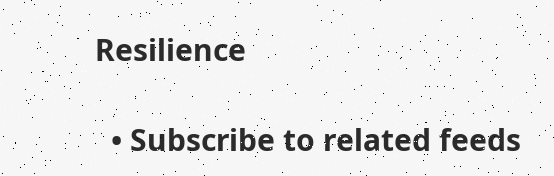Resilience

  • Subscribe to related feeds